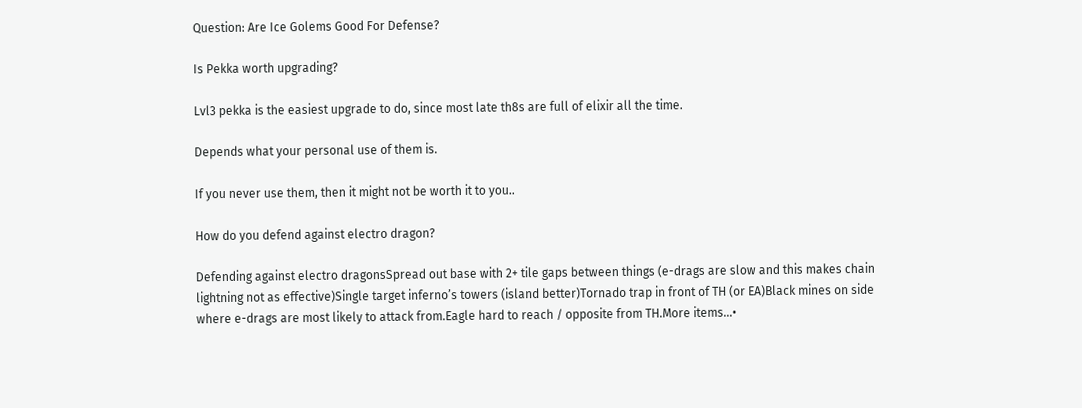Question: Are Ice Golems Good For Defense?

Is Pekka worth upgrading?

Lvl3 pekka is the easiest upgrade to do, since most late th8s are full of elixir all the time.

Depends what your personal use of them is.

If you never use them, then it might not be worth it to you..

How do you defend against electro dragon?

Defending against electro dragonsSpread out base with 2+ tile gaps between things (e-drags are slow and this makes chain lightning not as effective)Single target inferno’s towers (island better)Tornado trap in front of TH (or EA)Black mines on side where e-drags are most likely to attack from.Eagle hard to reach / opposite from TH.More items…•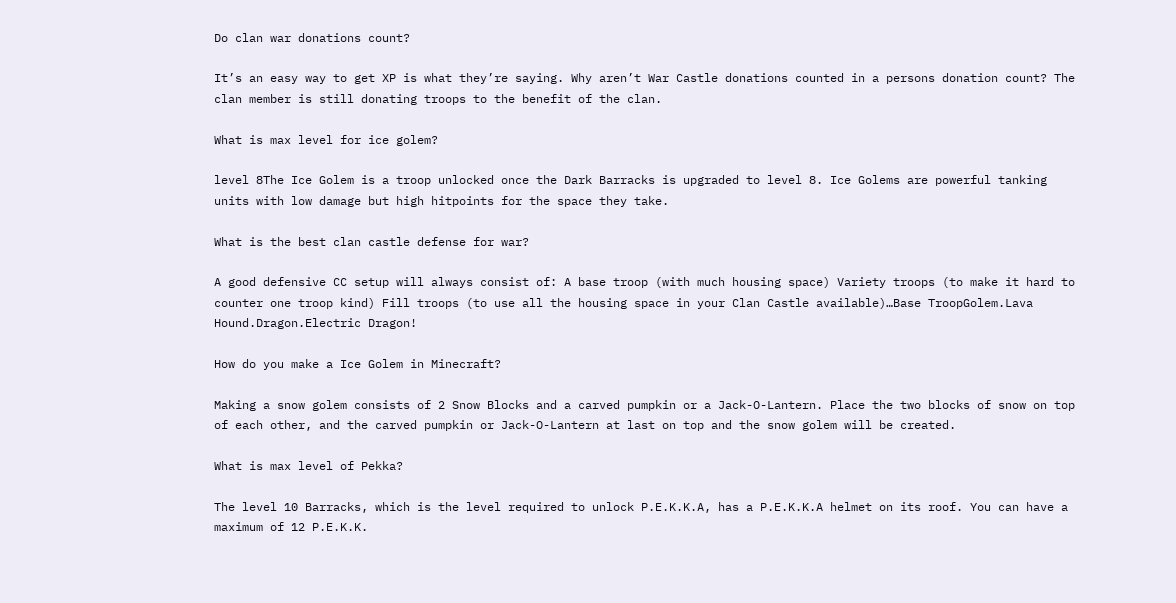Do clan war donations count?

It’s an easy way to get XP is what they’re saying. Why aren’t War Castle donations counted in a persons donation count? The clan member is still donating troops to the benefit of the clan.

What is max level for ice golem?

level 8The Ice Golem is a troop unlocked once the Dark Barracks is upgraded to level 8. Ice Golems are powerful tanking units with low damage but high hitpoints for the space they take.

What is the best clan castle defense for war?

A good defensive CC setup will always consist of: A base troop (with much housing space) Variety troops (to make it hard to counter one troop kind) Fill troops (to use all the housing space in your Clan Castle available)…Base TroopGolem.Lava Hound.Dragon.Electric Dragon!

How do you make a Ice Golem in Minecraft?

Making a snow golem consists of 2 Snow Blocks and a carved pumpkin or a Jack-O-Lantern. Place the two blocks of snow on top of each other, and the carved pumpkin or Jack-O-Lantern at last on top and the snow golem will be created.

What is max level of Pekka?

The level 10 Barracks, which is the level required to unlock P.E.K.K.A, has a P.E.K.K.A helmet on its roof. You can have a maximum of 12 P.E.K.K.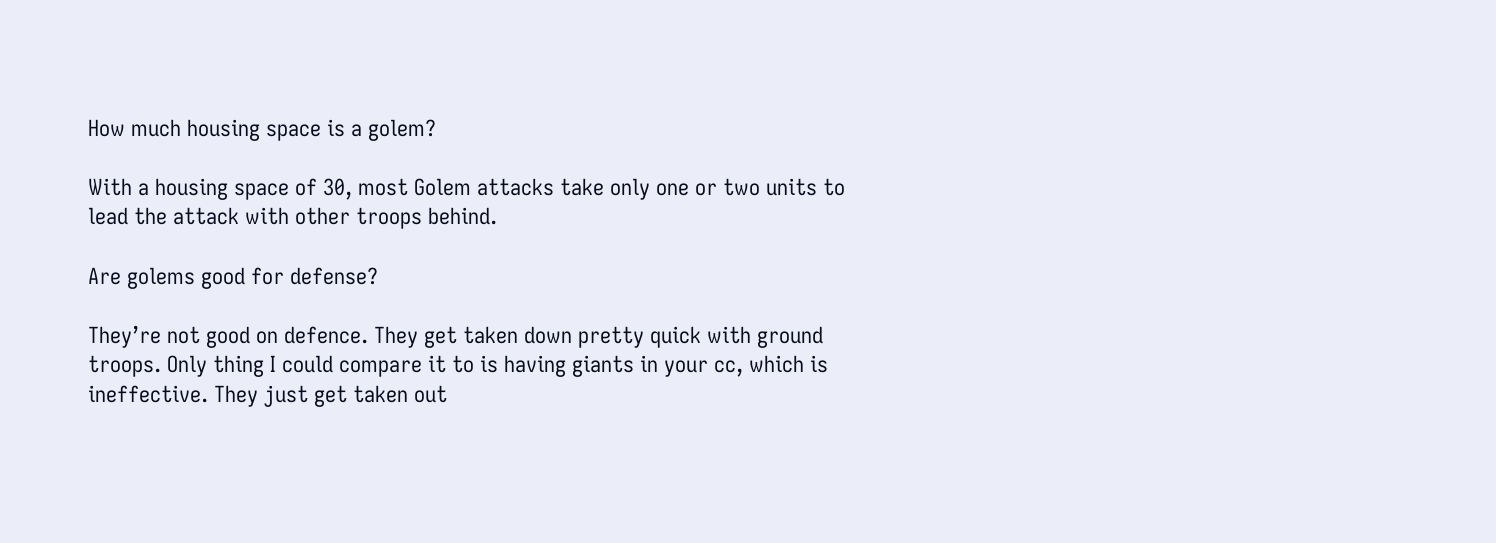How much housing space is a golem?

With a housing space of 30, most Golem attacks take only one or two units to lead the attack with other troops behind.

Are golems good for defense?

They’re not good on defence. They get taken down pretty quick with ground troops. Only thing I could compare it to is having giants in your cc, which is ineffective. They just get taken out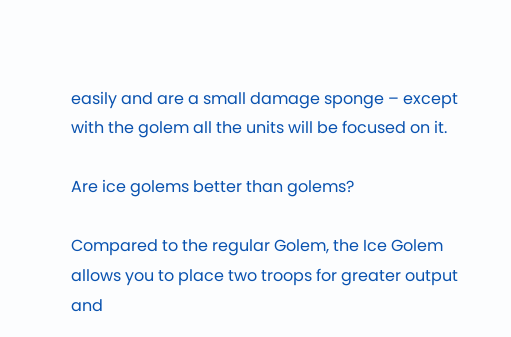easily and are a small damage sponge – except with the golem all the units will be focused on it.

Are ice golems better than golems?

Compared to the regular Golem, the Ice Golem allows you to place two troops for greater output and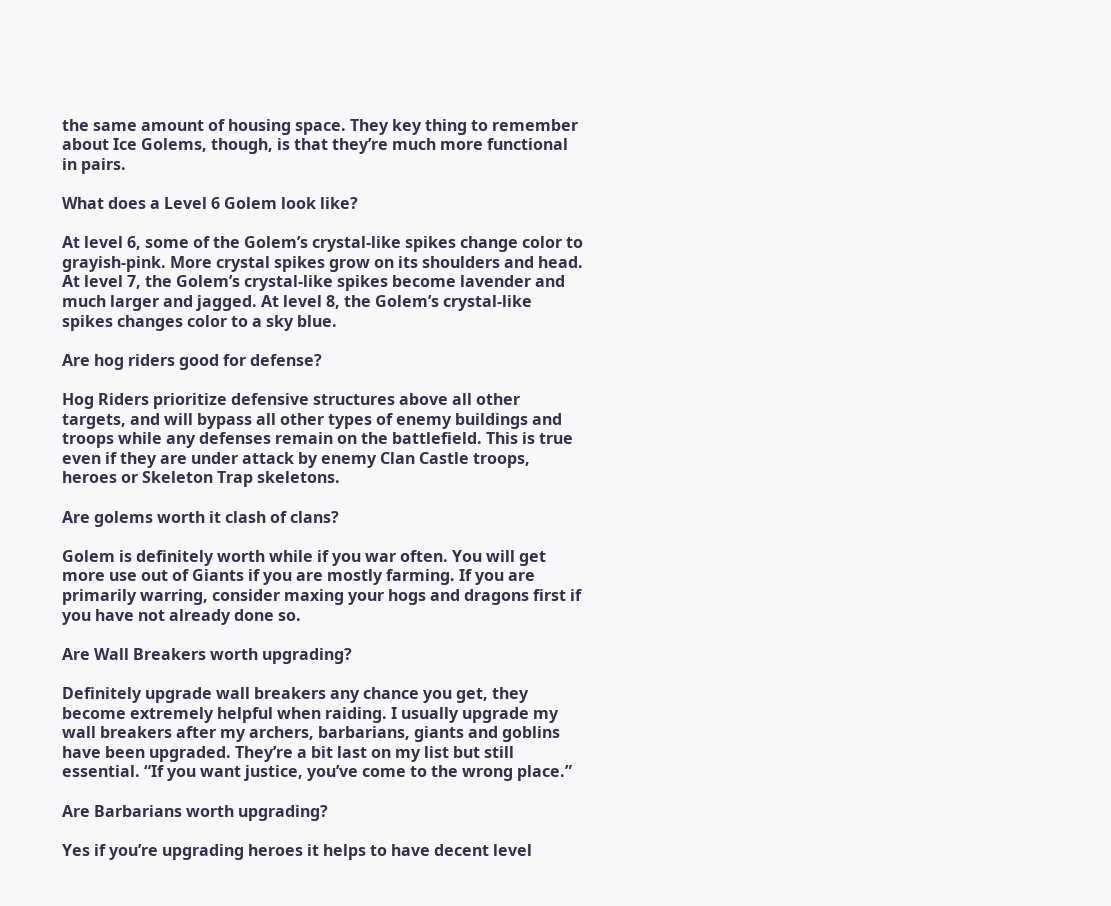the same amount of housing space. They key thing to remember about Ice Golems, though, is that they’re much more functional in pairs.

What does a Level 6 Golem look like?

At level 6, some of the Golem’s crystal-like spikes change color to grayish-pink. More crystal spikes grow on its shoulders and head. At level 7, the Golem’s crystal-like spikes become lavender and much larger and jagged. At level 8, the Golem’s crystal-like spikes changes color to a sky blue.

Are hog riders good for defense?

Hog Riders prioritize defensive structures above all other targets, and will bypass all other types of enemy buildings and troops while any defenses remain on the battlefield. This is true even if they are under attack by enemy Clan Castle troops, heroes or Skeleton Trap skeletons.

Are golems worth it clash of clans?

Golem is definitely worth while if you war often. You will get more use out of Giants if you are mostly farming. If you are primarily warring, consider maxing your hogs and dragons first if you have not already done so.

Are Wall Breakers worth upgrading?

Definitely upgrade wall breakers any chance you get, they become extremely helpful when raiding. I usually upgrade my wall breakers after my archers, barbarians, giants and goblins have been upgraded. They’re a bit last on my list but still essential. “If you want justice, you’ve come to the wrong place.”

Are Barbarians worth upgrading?

Yes if you’re upgrading heroes it helps to have decent level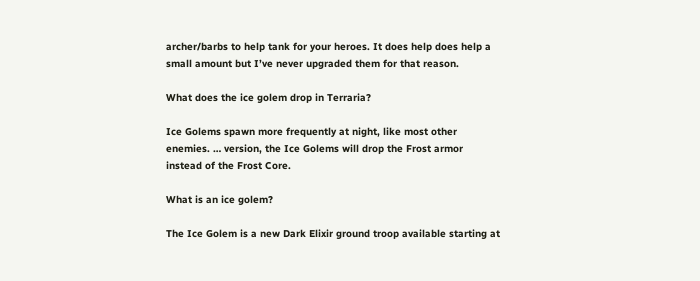archer/barbs to help tank for your heroes. It does help does help a small amount but I’ve never upgraded them for that reason.

What does the ice golem drop in Terraria?

Ice Golems spawn more frequently at night, like most other enemies. … version, the Ice Golems will drop the Frost armor instead of the Frost Core.

What is an ice golem?

The Ice Golem is a new Dark Elixir ground troop available starting at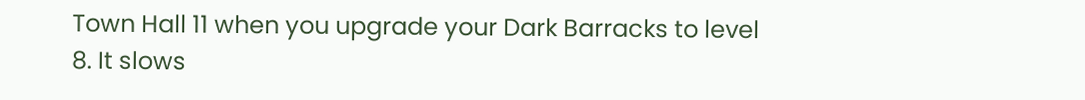Town Hall 11 when you upgrade your Dark Barracks to level 8. It slows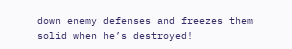down enemy defenses and freezes them solid when he’s destroyed!